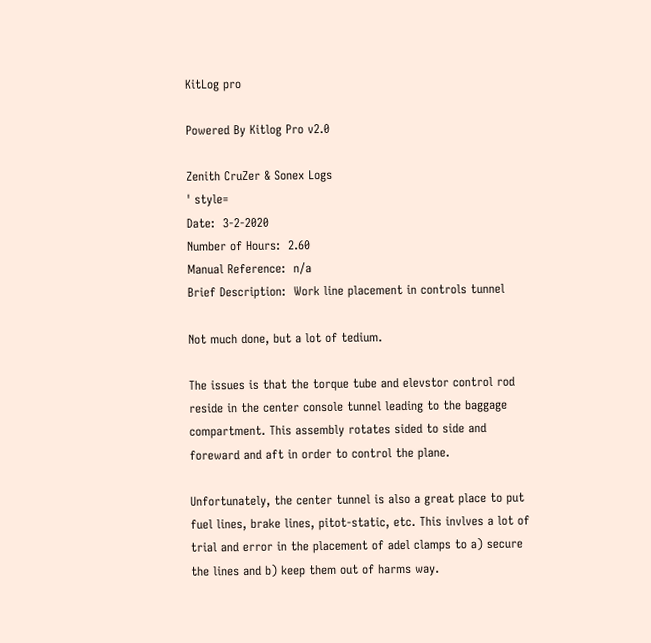KitLog pro

Powered By Kitlog Pro v2.0

Zenith CruZer & Sonex Logs
' style=
Date:  3-2-2020
Number of Hours:  2.60
Manual Reference:  n/a
Brief Description:  Work line placement in controls tunnel

Not much done, but a lot of tedium.

The issues is that the torque tube and elevstor control rod reside in the center console tunnel leading to the baggage compartment. This assembly rotates sided to side and foreward and aft in order to control the plane.

Unfortunately, the center tunnel is also a great place to put fuel lines, brake lines, pitot-static, etc. This invlves a lot of trial and error in the placement of adel clamps to a) secure the lines and b) keep them out of harms way.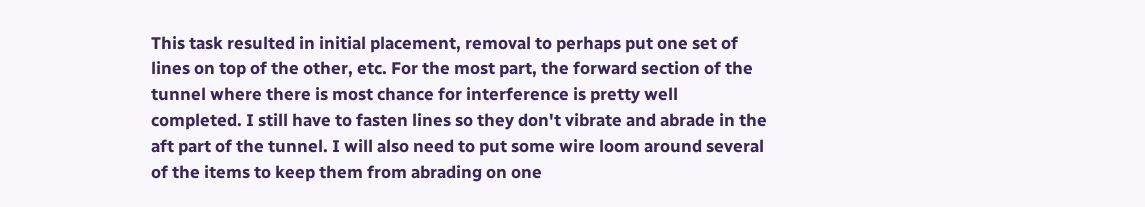This task resulted in initial placement, removal to perhaps put one set of lines on top of the other, etc. For the most part, the forward section of the tunnel where there is most chance for interference is pretty well completed. I still have to fasten lines so they don't vibrate and abrade in the aft part of the tunnel. I will also need to put some wire loom around several of the items to keep them from abrading on one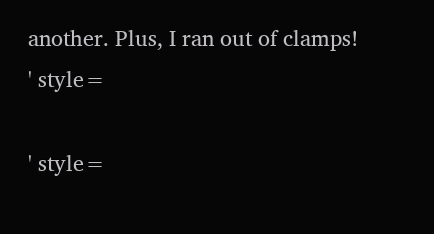another. Plus, I ran out of clamps!
' style=

' style=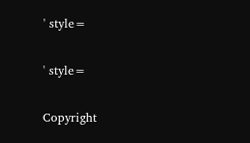' style=

' style=

Copyright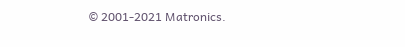© 2001-2021 Matronics.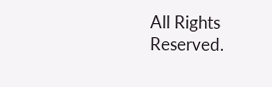All Rights Reserved.